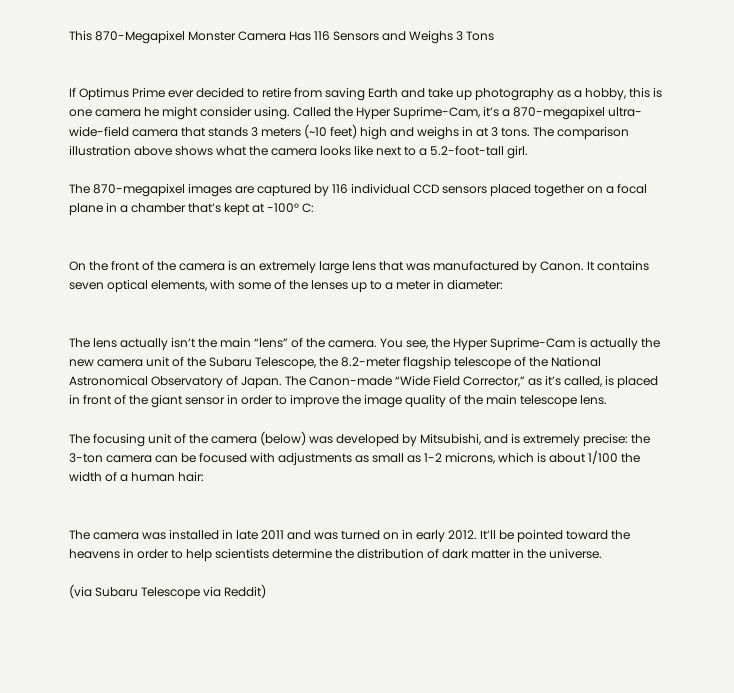This 870-Megapixel Monster Camera Has 116 Sensors and Weighs 3 Tons


If Optimus Prime ever decided to retire from saving Earth and take up photography as a hobby, this is one camera he might consider using. Called the Hyper Suprime-Cam, it’s a 870-megapixel ultra-wide-field camera that stands 3 meters (~10 feet) high and weighs in at 3 tons. The comparison illustration above shows what the camera looks like next to a 5.2-foot-tall girl.

The 870-megapixel images are captured by 116 individual CCD sensors placed together on a focal plane in a chamber that’s kept at -100° C:


On the front of the camera is an extremely large lens that was manufactured by Canon. It contains seven optical elements, with some of the lenses up to a meter in diameter:


The lens actually isn’t the main “lens” of the camera. You see, the Hyper Suprime-Cam is actually the new camera unit of the Subaru Telescope, the 8.2-meter flagship telescope of the National Astronomical Observatory of Japan. The Canon-made “Wide Field Corrector,” as it’s called, is placed in front of the giant sensor in order to improve the image quality of the main telescope lens.

The focusing unit of the camera (below) was developed by Mitsubishi, and is extremely precise: the 3-ton camera can be focused with adjustments as small as 1-2 microns, which is about 1/100 the width of a human hair:


The camera was installed in late 2011 and was turned on in early 2012. It’ll be pointed toward the heavens in order to help scientists determine the distribution of dark matter in the universe.

(via Subaru Telescope via Reddit)